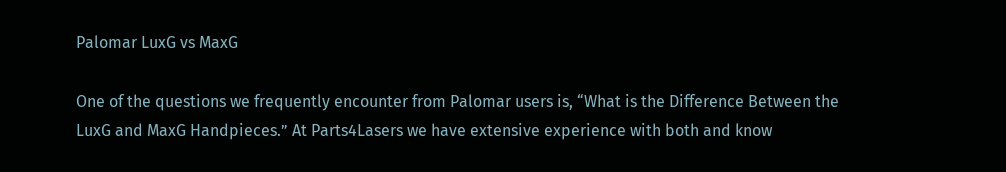Palomar LuxG vs MaxG

One of the questions we frequently encounter from Palomar users is, “What is the Difference Between the LuxG and MaxG Handpieces.” At Parts4Lasers we have extensive experience with both and know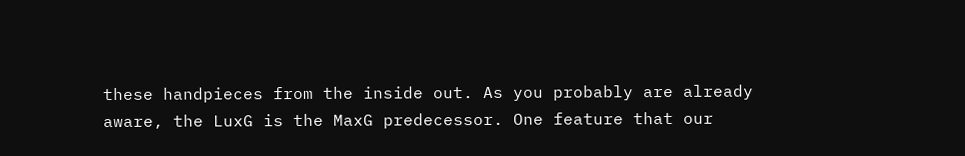these handpieces from the inside out. As you probably are already aware, the LuxG is the MaxG predecessor. One feature that our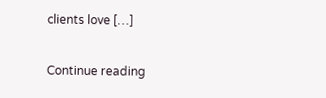clients love […]

Continue reading